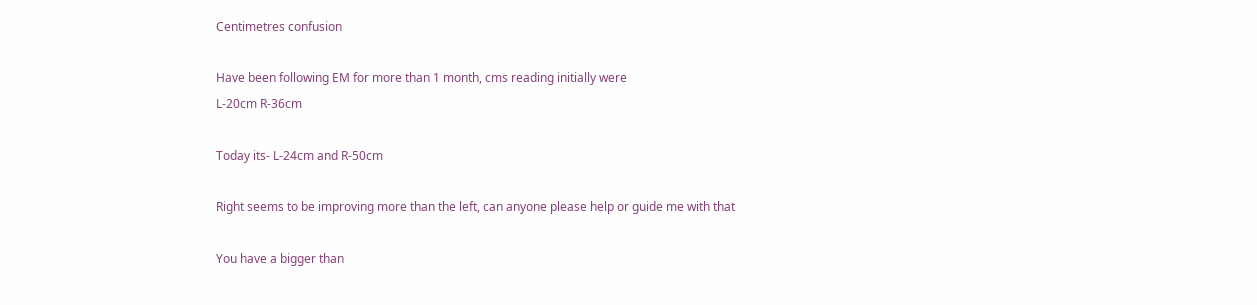Centimetres confusion

Have been following EM for more than 1 month, cms reading initially were
L-20cm R-36cm

Today its- L-24cm and R-50cm

Right seems to be improving more than the left, can anyone please help or guide me with that

You have a bigger than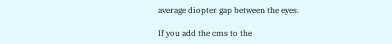average diopter gap between the eyes.

If you add the cms to the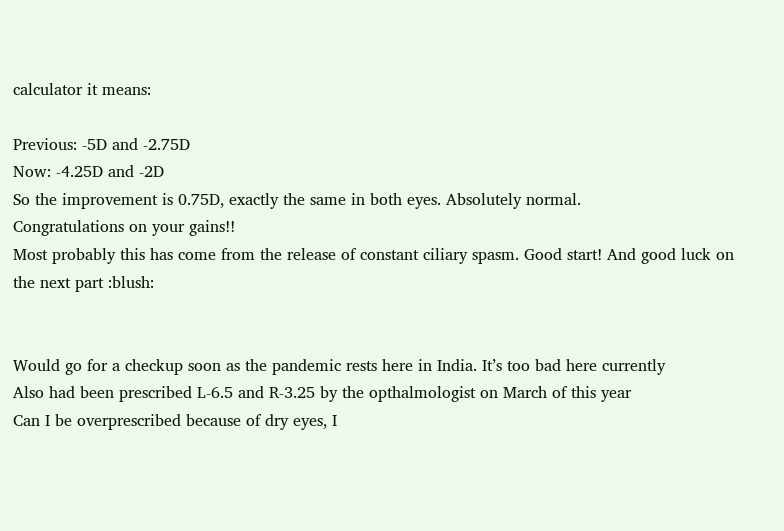calculator it means:

Previous: -5D and -2.75D
Now: -4.25D and -2D
So the improvement is 0.75D, exactly the same in both eyes. Absolutely normal.
Congratulations on your gains!!
Most probably this has come from the release of constant ciliary spasm. Good start! And good luck on the next part :blush:


Would go for a checkup soon as the pandemic rests here in India. It’s too bad here currently
Also had been prescribed L-6.5 and R-3.25 by the opthalmologist on March of this year
Can I be overprescribed because of dry eyes, I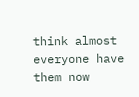think almost everyone have them now